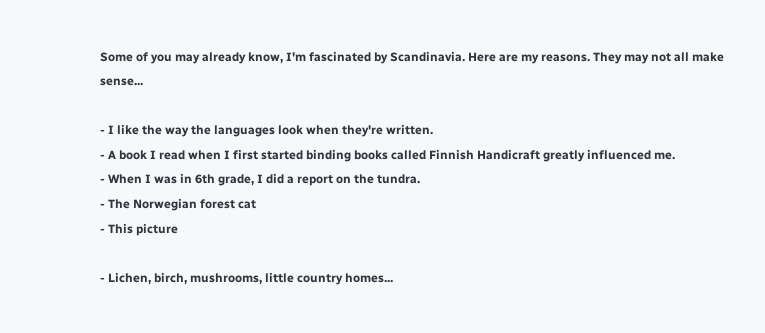Some of you may already know, I'm fascinated by Scandinavia. Here are my reasons. They may not all make sense...

- I like the way the languages look when they're written.
- A book I read when I first started binding books called Finnish Handicraft greatly influenced me.
- When I was in 6th grade, I did a report on the tundra.
- The Norwegian forest cat
- This picture

- Lichen, birch, mushrooms, little country homes...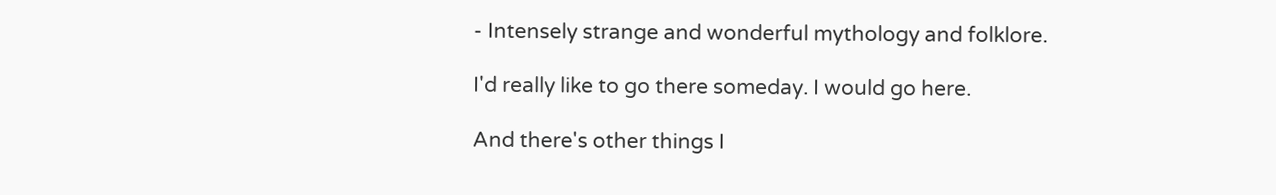- Intensely strange and wonderful mythology and folklore.

I'd really like to go there someday. I would go here.

And there's other things I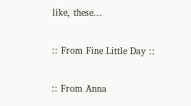like, these...

:: From Fine Little Day ::

:: From Anna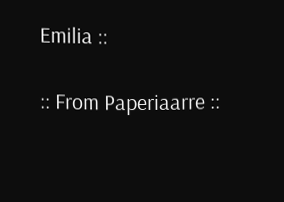Emilia ::

:: From Paperiaarre ::